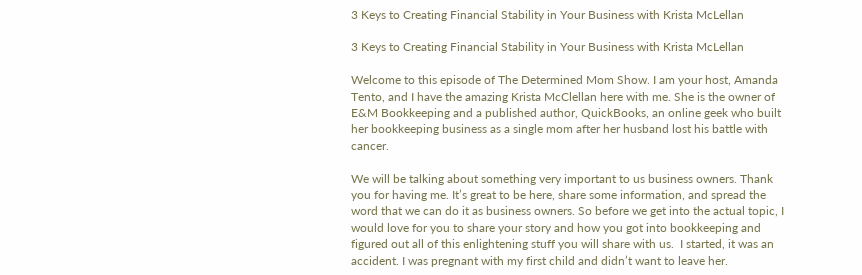3 Keys to Creating Financial Stability in Your Business with Krista McLellan

3 Keys to Creating Financial Stability in Your Business with Krista McLellan

Welcome to this episode of The Determined Mom Show. I am your host, Amanda Tento, and I have the amazing Krista McClellan here with me. She is the owner of E&M Bookkeeping and a published author, QuickBooks, an online geek who built her bookkeeping business as a single mom after her husband lost his battle with cancer.

We will be talking about something very important to us business owners. Thank you for having me. It’s great to be here, share some information, and spread the word that we can do it as business owners. So before we get into the actual topic, I would love for you to share your story and how you got into bookkeeping and figured out all of this enlightening stuff you will share with us.  I started, it was an accident. I was pregnant with my first child and didn’t want to leave her.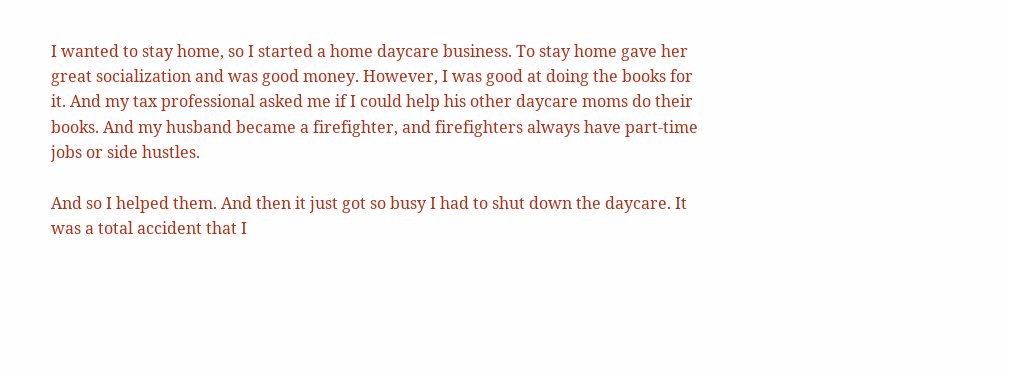I wanted to stay home, so I started a home daycare business. To stay home gave her great socialization and was good money. However, I was good at doing the books for it. And my tax professional asked me if I could help his other daycare moms do their books. And my husband became a firefighter, and firefighters always have part-time jobs or side hustles.

And so I helped them. And then it just got so busy I had to shut down the daycare. It was a total accident that I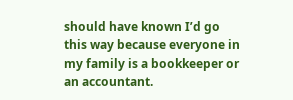should have known I’d go this way because everyone in my family is a bookkeeper or an accountant.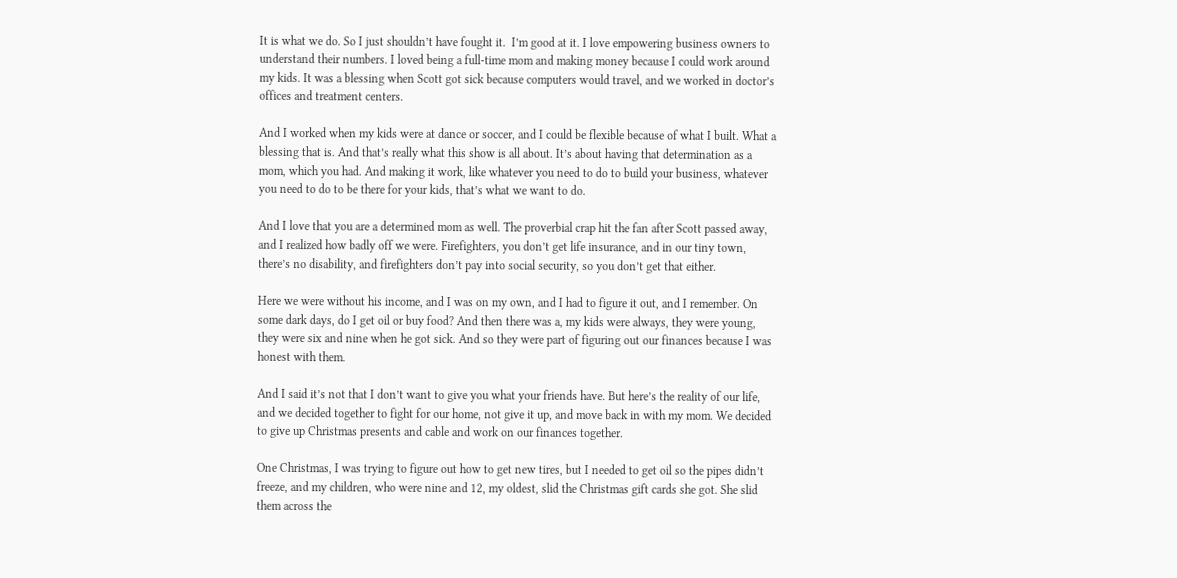It is what we do. So I just shouldn’t have fought it.  I’m good at it. I love empowering business owners to understand their numbers. I loved being a full-time mom and making money because I could work around my kids. It was a blessing when Scott got sick because computers would travel, and we worked in doctor’s offices and treatment centers.

And I worked when my kids were at dance or soccer, and I could be flexible because of what I built. What a blessing that is. And that’s really what this show is all about. It’s about having that determination as a mom, which you had. And making it work, like whatever you need to do to build your business, whatever you need to do to be there for your kids, that’s what we want to do.

And I love that you are a determined mom as well. The proverbial crap hit the fan after Scott passed away, and I realized how badly off we were. Firefighters, you don’t get life insurance, and in our tiny town, there’s no disability, and firefighters don’t pay into social security, so you don’t get that either.

Here we were without his income, and I was on my own, and I had to figure it out, and I remember. On some dark days, do I get oil or buy food? And then there was a, my kids were always, they were young, they were six and nine when he got sick. And so they were part of figuring out our finances because I was honest with them.

And I said it’s not that I don’t want to give you what your friends have. But here’s the reality of our life, and we decided together to fight for our home, not give it up, and move back in with my mom. We decided to give up Christmas presents and cable and work on our finances together.

One Christmas, I was trying to figure out how to get new tires, but I needed to get oil so the pipes didn’t freeze, and my children, who were nine and 12, my oldest, slid the Christmas gift cards she got. She slid them across the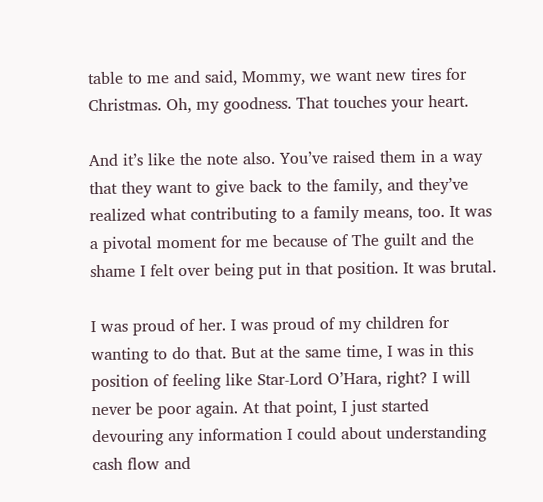table to me and said, Mommy, we want new tires for Christmas. Oh, my goodness. That touches your heart.

And it’s like the note also. You’ve raised them in a way that they want to give back to the family, and they’ve realized what contributing to a family means, too. It was a pivotal moment for me because of The guilt and the shame I felt over being put in that position. It was brutal.

I was proud of her. I was proud of my children for wanting to do that. But at the same time, I was in this position of feeling like Star-Lord O’Hara, right? I will never be poor again. At that point, I just started devouring any information I could about understanding cash flow and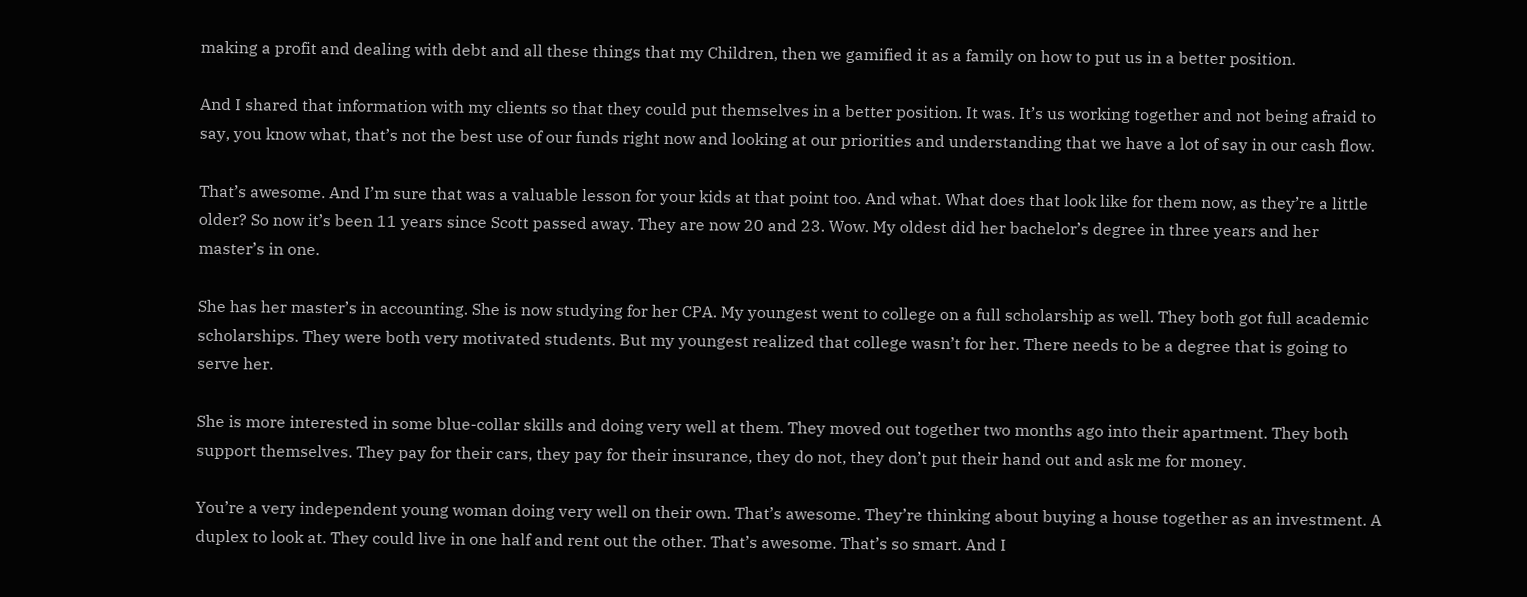making a profit and dealing with debt and all these things that my Children, then we gamified it as a family on how to put us in a better position.

And I shared that information with my clients so that they could put themselves in a better position. It was. It’s us working together and not being afraid to say, you know what, that’s not the best use of our funds right now and looking at our priorities and understanding that we have a lot of say in our cash flow.

That’s awesome. And I’m sure that was a valuable lesson for your kids at that point too. And what. What does that look like for them now, as they’re a little older? So now it’s been 11 years since Scott passed away. They are now 20 and 23. Wow. My oldest did her bachelor’s degree in three years and her master’s in one.

She has her master’s in accounting. She is now studying for her CPA. My youngest went to college on a full scholarship as well. They both got full academic scholarships. They were both very motivated students. But my youngest realized that college wasn’t for her. There needs to be a degree that is going to serve her.

She is more interested in some blue-collar skills and doing very well at them. They moved out together two months ago into their apartment. They both support themselves. They pay for their cars, they pay for their insurance, they do not, they don’t put their hand out and ask me for money.

You’re a very independent young woman doing very well on their own. That’s awesome. They’re thinking about buying a house together as an investment. A duplex to look at. They could live in one half and rent out the other. That’s awesome. That’s so smart. And I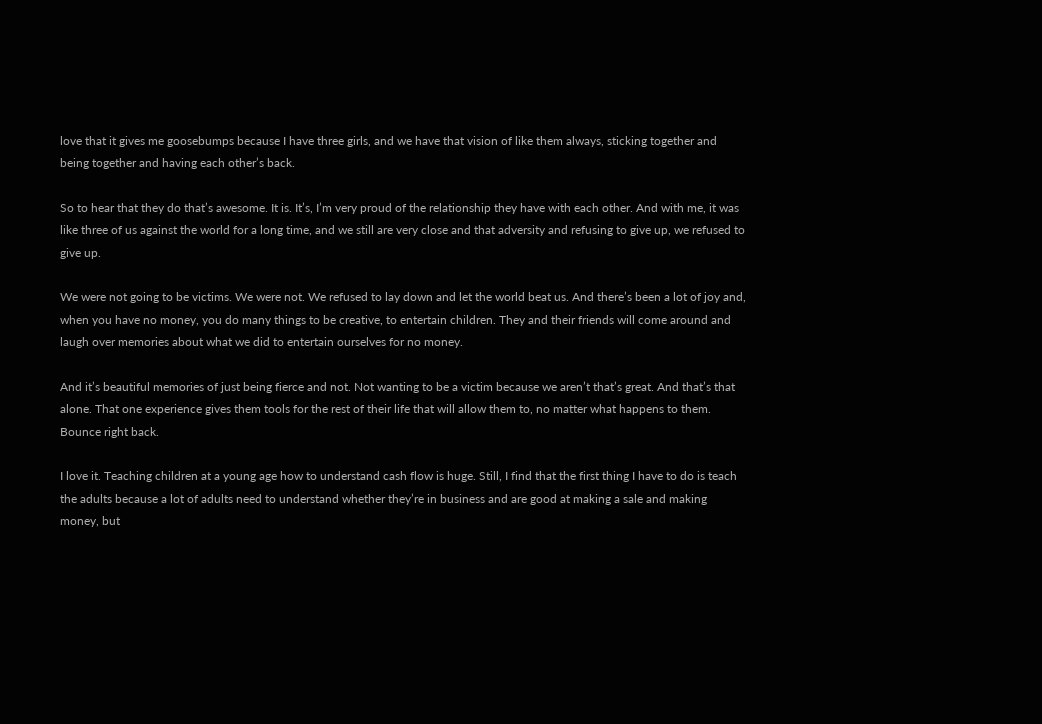love that it gives me goosebumps because I have three girls, and we have that vision of like them always, sticking together and being together and having each other’s back.

So to hear that they do that’s awesome. It is. It’s, I’m very proud of the relationship they have with each other. And with me, it was like three of us against the world for a long time, and we still are very close and that adversity and refusing to give up, we refused to give up.

We were not going to be victims. We were not. We refused to lay down and let the world beat us. And there’s been a lot of joy and, when you have no money, you do many things to be creative, to entertain children. They and their friends will come around and laugh over memories about what we did to entertain ourselves for no money.

And it’s beautiful memories of just being fierce and not. Not wanting to be a victim because we aren’t that’s great. And that’s that alone. That one experience gives them tools for the rest of their life that will allow them to, no matter what happens to them. Bounce right back.

I love it. Teaching children at a young age how to understand cash flow is huge. Still, I find that the first thing I have to do is teach the adults because a lot of adults need to understand whether they’re in business and are good at making a sale and making money, but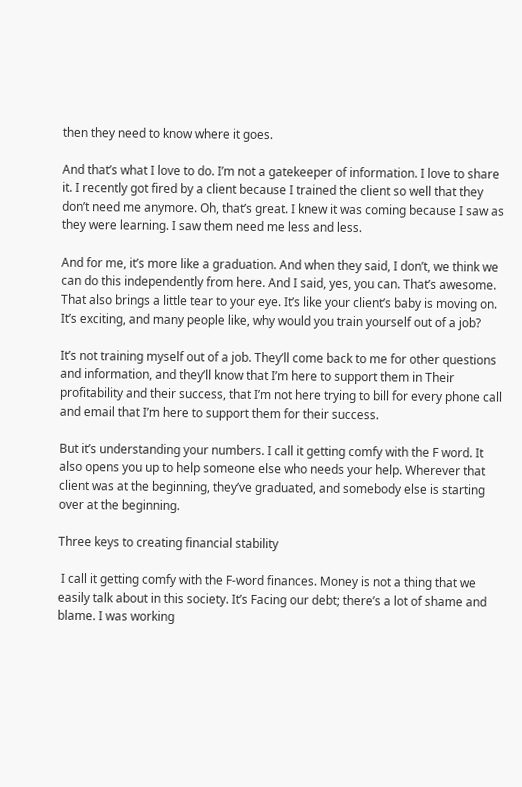then they need to know where it goes.

And that’s what I love to do. I’m not a gatekeeper of information. I love to share it. I recently got fired by a client because I trained the client so well that they don’t need me anymore. Oh, that’s great. I knew it was coming because I saw as they were learning. I saw them need me less and less.

And for me, it’s more like a graduation. And when they said, I don’t, we think we can do this independently from here. And I said, yes, you can. That’s awesome. That also brings a little tear to your eye. It’s like your client’s baby is moving on. It’s exciting, and many people like, why would you train yourself out of a job?

It’s not training myself out of a job. They’ll come back to me for other questions and information, and they’ll know that I’m here to support them in Their profitability and their success, that I’m not here trying to bill for every phone call and email that I’m here to support them for their success.

But it’s understanding your numbers. I call it getting comfy with the F word. It also opens you up to help someone else who needs your help. Wherever that client was at the beginning, they’ve graduated, and somebody else is starting over at the beginning.

Three keys to creating financial stability

 I call it getting comfy with the F-word finances. Money is not a thing that we easily talk about in this society. It’s Facing our debt; there’s a lot of shame and blame. I was working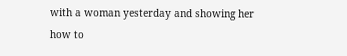with a woman yesterday and showing her how to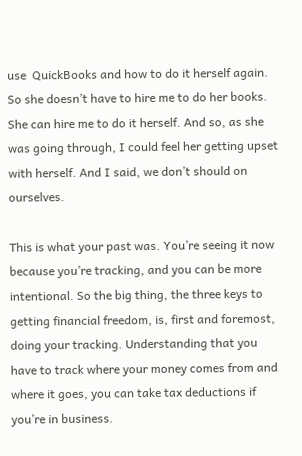use  QuickBooks and how to do it herself again. So she doesn’t have to hire me to do her books. She can hire me to do it herself. And so, as she was going through, I could feel her getting upset with herself. And I said, we don’t should on ourselves.

This is what your past was. You’re seeing it now because you’re tracking, and you can be more intentional. So the big thing, the three keys to getting financial freedom, is, first and foremost, doing your tracking. Understanding that you have to track where your money comes from and where it goes, you can take tax deductions if you’re in business.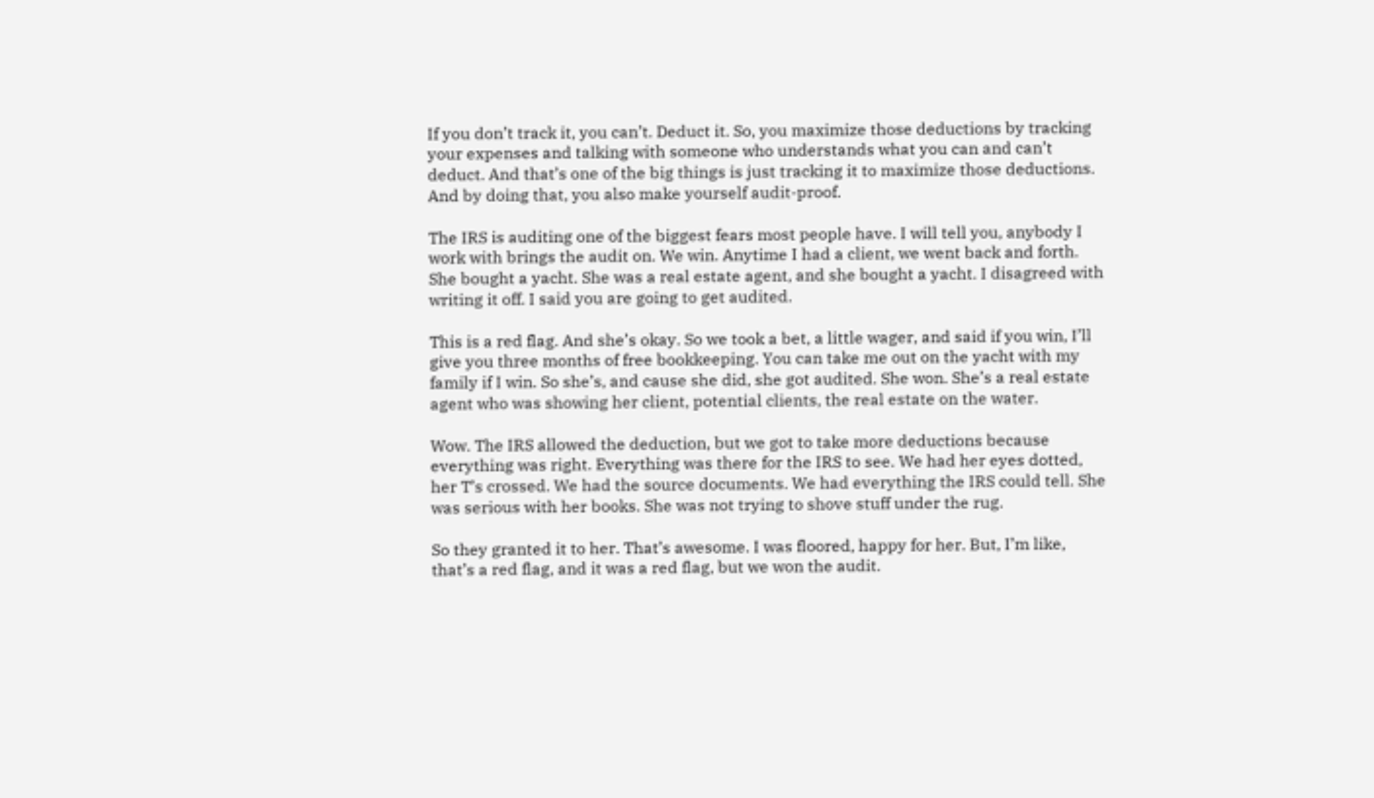If you don’t track it, you can’t. Deduct it. So, you maximize those deductions by tracking your expenses and talking with someone who understands what you can and can’t deduct. And that’s one of the big things is just tracking it to maximize those deductions. And by doing that, you also make yourself audit-proof.

The IRS is auditing one of the biggest fears most people have. I will tell you, anybody I work with brings the audit on. We win. Anytime I had a client, we went back and forth. She bought a yacht. She was a real estate agent, and she bought a yacht. I disagreed with writing it off. I said you are going to get audited.

This is a red flag. And she’s okay. So we took a bet, a little wager, and said if you win, I’ll give you three months of free bookkeeping. You can take me out on the yacht with my family if I win. So she’s, and cause she did, she got audited. She won. She’s a real estate agent who was showing her client, potential clients, the real estate on the water.

Wow. The IRS allowed the deduction, but we got to take more deductions because everything was right. Everything was there for the IRS to see. We had her eyes dotted, her T’s crossed. We had the source documents. We had everything the IRS could tell. She was serious with her books. She was not trying to shove stuff under the rug.

So they granted it to her. That’s awesome. I was floored, happy for her. But, I’m like, that’s a red flag, and it was a red flag, but we won the audit.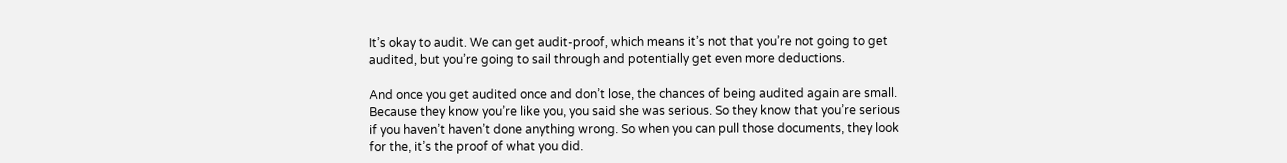It’s okay to audit. We can get audit-proof, which means it’s not that you’re not going to get audited, but you’re going to sail through and potentially get even more deductions.

And once you get audited once and don’t lose, the chances of being audited again are small.  Because they know you’re like you, you said she was serious. So they know that you’re serious if you haven’t haven’t done anything wrong. So when you can pull those documents, they look for the, it’s the proof of what you did.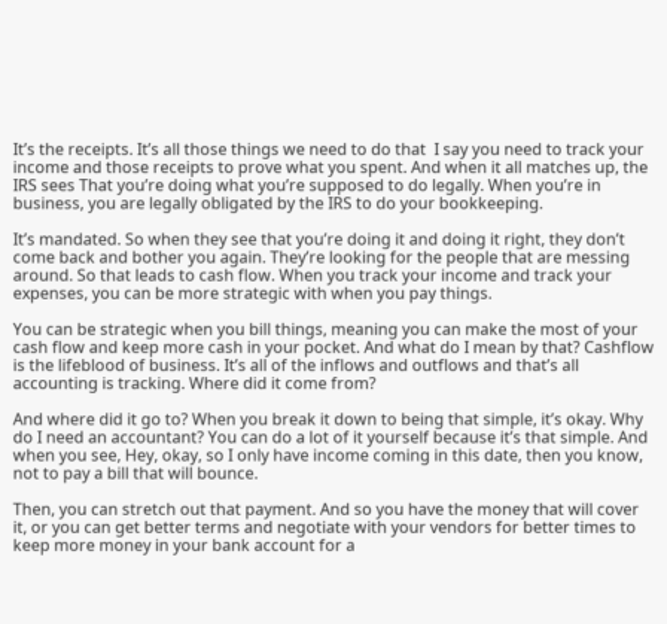It’s the receipts. It’s all those things we need to do that  I say you need to track your income and those receipts to prove what you spent. And when it all matches up, the IRS sees That you’re doing what you’re supposed to do legally. When you’re in business, you are legally obligated by the IRS to do your bookkeeping.

It’s mandated. So when they see that you’re doing it and doing it right, they don’t come back and bother you again. They’re looking for the people that are messing around. So that leads to cash flow. When you track your income and track your expenses, you can be more strategic with when you pay things.

You can be strategic when you bill things, meaning you can make the most of your cash flow and keep more cash in your pocket. And what do I mean by that? Cashflow is the lifeblood of business. It’s all of the inflows and outflows and that’s all accounting is tracking. Where did it come from?

And where did it go to? When you break it down to being that simple, it’s okay. Why do I need an accountant? You can do a lot of it yourself because it’s that simple. And when you see, Hey, okay, so I only have income coming in this date, then you know, not to pay a bill that will bounce.

Then, you can stretch out that payment. And so you have the money that will cover it, or you can get better terms and negotiate with your vendors for better times to keep more money in your bank account for a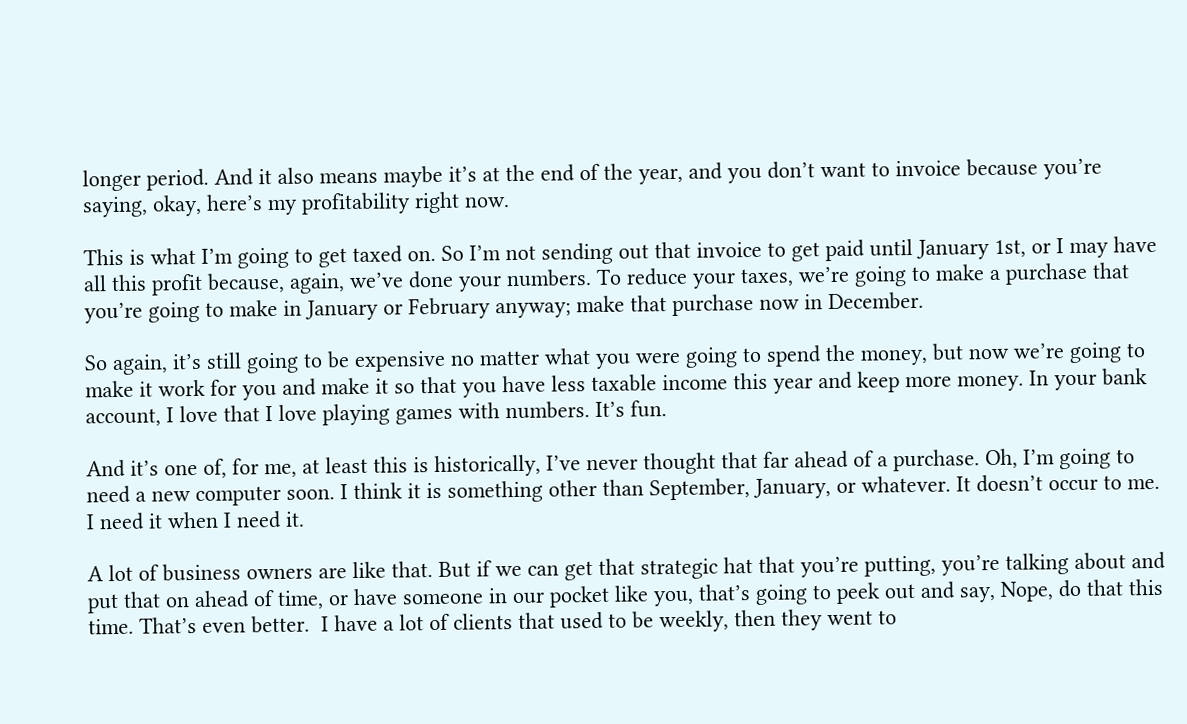longer period. And it also means maybe it’s at the end of the year, and you don’t want to invoice because you’re saying, okay, here’s my profitability right now.

This is what I’m going to get taxed on. So I’m not sending out that invoice to get paid until January 1st, or I may have all this profit because, again, we’ve done your numbers. To reduce your taxes, we’re going to make a purchase that you’re going to make in January or February anyway; make that purchase now in December.

So again, it’s still going to be expensive no matter what you were going to spend the money, but now we’re going to make it work for you and make it so that you have less taxable income this year and keep more money. In your bank account, I love that I love playing games with numbers. It’s fun.

And it’s one of, for me, at least this is historically, I’ve never thought that far ahead of a purchase. Oh, I’m going to need a new computer soon. I think it is something other than September, January, or whatever. It doesn’t occur to me. I need it when I need it.

A lot of business owners are like that. But if we can get that strategic hat that you’re putting, you’re talking about and put that on ahead of time, or have someone in our pocket like you, that’s going to peek out and say, Nope, do that this time. That’s even better.  I have a lot of clients that used to be weekly, then they went to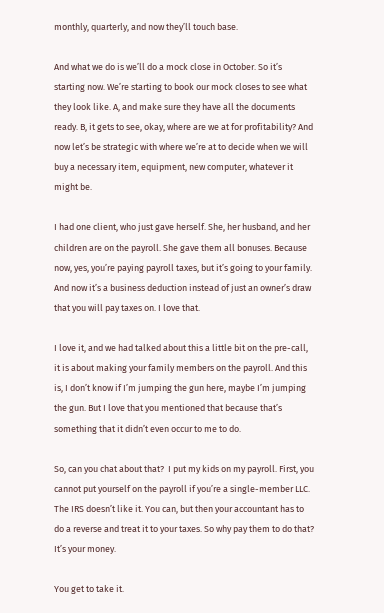monthly, quarterly, and now they’ll touch base.

And what we do is we’ll do a mock close in October. So it’s starting now. We’re starting to book our mock closes to see what they look like. A, and make sure they have all the documents ready. B, it gets to see, okay, where are we at for profitability? And now let’s be strategic with where we’re at to decide when we will buy a necessary item, equipment, new computer, whatever it might be.

I had one client, who just gave herself. She, her husband, and her children are on the payroll. She gave them all bonuses. Because now, yes, you’re paying payroll taxes, but it’s going to your family. And now it’s a business deduction instead of just an owner’s draw that you will pay taxes on. I love that.

I love it, and we had talked about this a little bit on the pre-call, it is about making your family members on the payroll. And this is, I don’t know if I’m jumping the gun here, maybe I’m jumping the gun. But I love that you mentioned that because that’s something that it didn’t even occur to me to do.

So, can you chat about that?  I put my kids on my payroll. First, you cannot put yourself on the payroll if you’re a single-member LLC. The IRS doesn’t like it. You can, but then your accountant has to do a reverse and treat it to your taxes. So why pay them to do that? It’s your money.

You get to take it.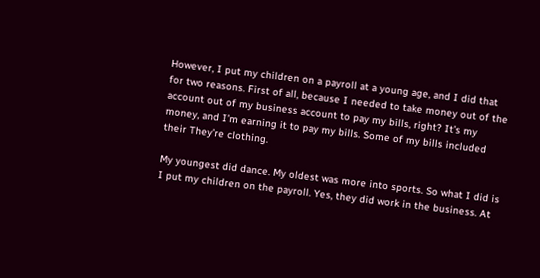However, I put my children on a payroll at a young age, and I did that for two reasons. First of all, because I needed to take money out of the account out of my business account to pay my bills, right? It’s my money, and I’m earning it to pay my bills. Some of my bills included their They’re clothing.

My youngest did dance. My oldest was more into sports. So what I did is I put my children on the payroll. Yes, they did work in the business. At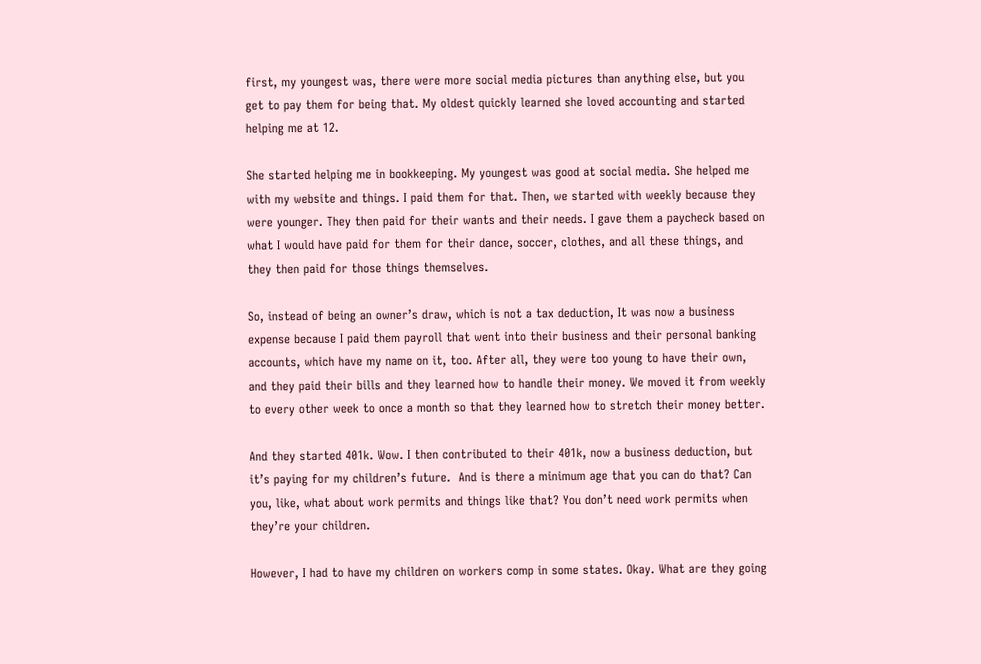first, my youngest was, there were more social media pictures than anything else, but you get to pay them for being that. My oldest quickly learned she loved accounting and started helping me at 12.

She started helping me in bookkeeping. My youngest was good at social media. She helped me with my website and things. I paid them for that. Then, we started with weekly because they were younger. They then paid for their wants and their needs. I gave them a paycheck based on what I would have paid for them for their dance, soccer, clothes, and all these things, and they then paid for those things themselves.

So, instead of being an owner’s draw, which is not a tax deduction, It was now a business expense because I paid them payroll that went into their business and their personal banking accounts, which have my name on it, too. After all, they were too young to have their own, and they paid their bills and they learned how to handle their money. We moved it from weekly to every other week to once a month so that they learned how to stretch their money better.

And they started 401k. Wow. I then contributed to their 401k, now a business deduction, but it’s paying for my children’s future.  And is there a minimum age that you can do that? Can you, like, what about work permits and things like that? You don’t need work permits when they’re your children.

However, I had to have my children on workers comp in some states. Okay. What are they going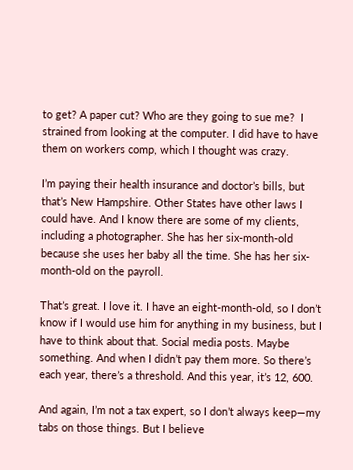to get? A paper cut? Who are they going to sue me?  I strained from looking at the computer. I did have to have them on workers comp, which I thought was crazy.

I’m paying their health insurance and doctor’s bills, but that’s New Hampshire. Other States have other laws I could have. And I know there are some of my clients, including a photographer. She has her six-month-old because she uses her baby all the time. She has her six-month-old on the payroll.

That’s great. I love it. I have an eight-month-old, so I don’t know if I would use him for anything in my business, but I have to think about that. Social media posts. Maybe something. And when I didn’t pay them more. So there’s each year, there’s a threshold. And this year, it’s 12, 600.

And again, I’m not a tax expert, so I don’t always keep—my tabs on those things. But I believe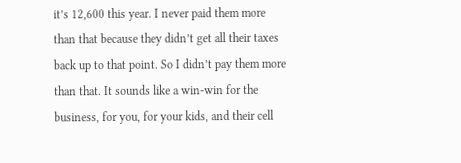it’s 12,600 this year. I never paid them more than that because they didn’t get all their taxes back up to that point. So I didn’t pay them more than that. It sounds like a win-win for the business, for you, for your kids, and their cell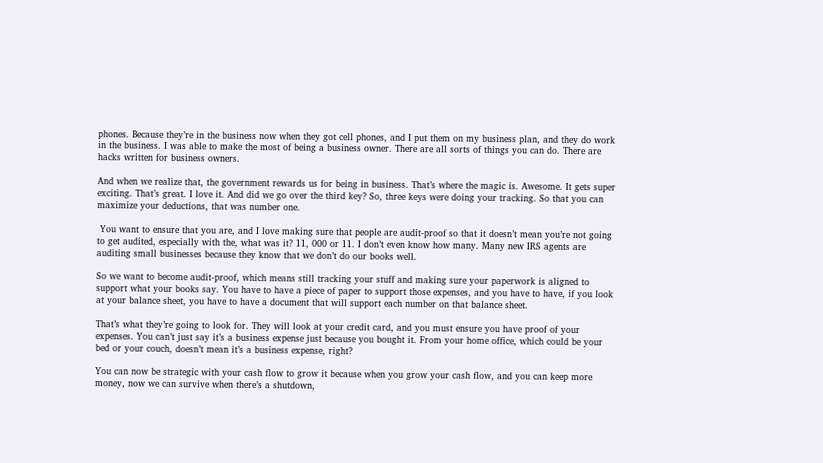phones. Because they’re in the business now when they got cell phones, and I put them on my business plan, and they do work in the business. I was able to make the most of being a business owner. There are all sorts of things you can do. There are hacks written for business owners.

And when we realize that, the government rewards us for being in business. That’s where the magic is. Awesome. It gets super exciting. That’s great. I love it. And did we go over the third key? So, three keys were doing your tracking. So that you can maximize your deductions, that was number one.

 You want to ensure that you are, and I love making sure that people are audit-proof so that it doesn’t mean you’re not going to get audited, especially with the, what was it? 11, 000 or 11. I don’t even know how many. Many new IRS agents are auditing small businesses because they know that we don’t do our books well.

So we want to become audit-proof, which means still tracking your stuff and making sure your paperwork is aligned to support what your books say. You have to have a piece of paper to support those expenses, and you have to have, if you look at your balance sheet, you have to have a document that will support each number on that balance sheet.

That’s what they’re going to look for. They will look at your credit card, and you must ensure you have proof of your expenses. You can’t just say it’s a business expense just because you bought it. From your home office, which could be your bed or your couch, doesn’t mean it’s a business expense, right?

You can now be strategic with your cash flow to grow it because when you grow your cash flow, and you can keep more money, now we can survive when there’s a shutdown,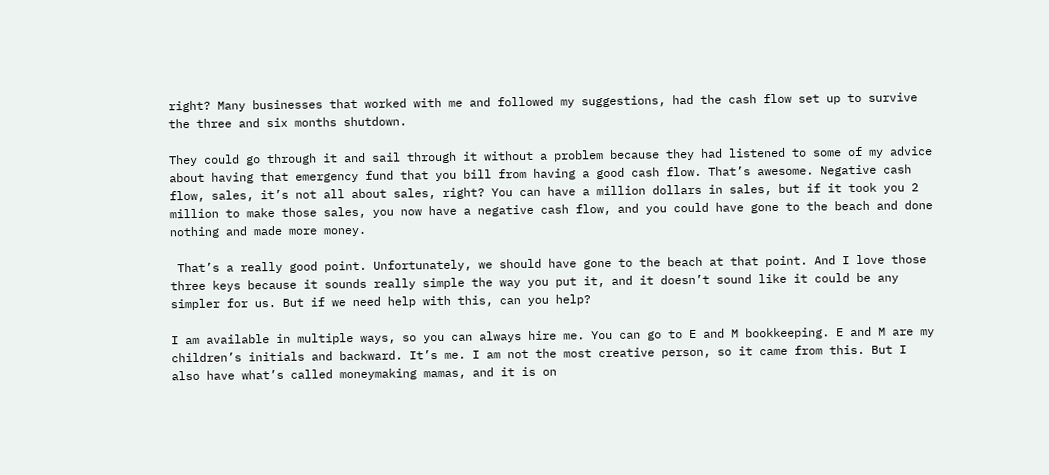right? Many businesses that worked with me and followed my suggestions, had the cash flow set up to survive the three and six months shutdown.

They could go through it and sail through it without a problem because they had listened to some of my advice about having that emergency fund that you bill from having a good cash flow. That’s awesome. Negative cash flow, sales, it’s not all about sales, right? You can have a million dollars in sales, but if it took you 2  million to make those sales, you now have a negative cash flow, and you could have gone to the beach and done nothing and made more money.

 That’s a really good point. Unfortunately, we should have gone to the beach at that point. And I love those three keys because it sounds really simple the way you put it, and it doesn’t sound like it could be any simpler for us. But if we need help with this, can you help?

I am available in multiple ways, so you can always hire me. You can go to E and M bookkeeping. E and M are my children’s initials and backward. It’s me. I am not the most creative person, so it came from this. But I also have what’s called moneymaking mamas, and it is on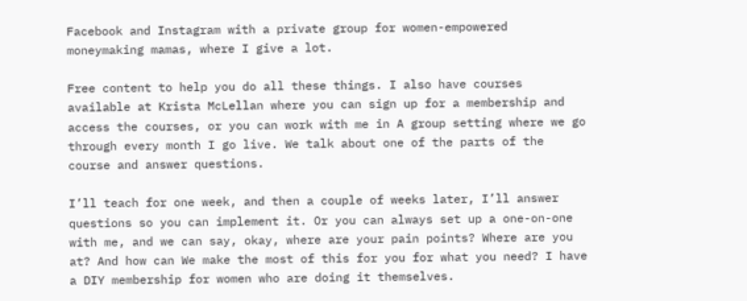Facebook and Instagram with a private group for women-empowered moneymaking mamas, where I give a lot.

Free content to help you do all these things. I also have courses available at Krista McLellan where you can sign up for a membership and access the courses, or you can work with me in A group setting where we go through every month I go live. We talk about one of the parts of the course and answer questions.

I’ll teach for one week, and then a couple of weeks later, I’ll answer questions so you can implement it. Or you can always set up a one-on-one with me, and we can say, okay, where are your pain points? Where are you at? And how can We make the most of this for you for what you need? I have a DIY membership for women who are doing it themselves.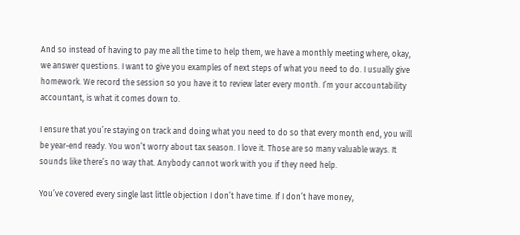And so instead of having to pay me all the time to help them, we have a monthly meeting where, okay, we answer questions. I want to give you examples of next steps of what you need to do. I usually give homework. We record the session so you have it to review later every month. I’m your accountability accountant, is what it comes down to.

I ensure that you’re staying on track and doing what you need to do so that every month end, you will be year-end ready. You won’t worry about tax season. I love it. Those are so many valuable ways. It sounds like there’s no way that. Anybody cannot work with you if they need help.

You’ve covered every single last little objection I don’t have time. If I don’t have money,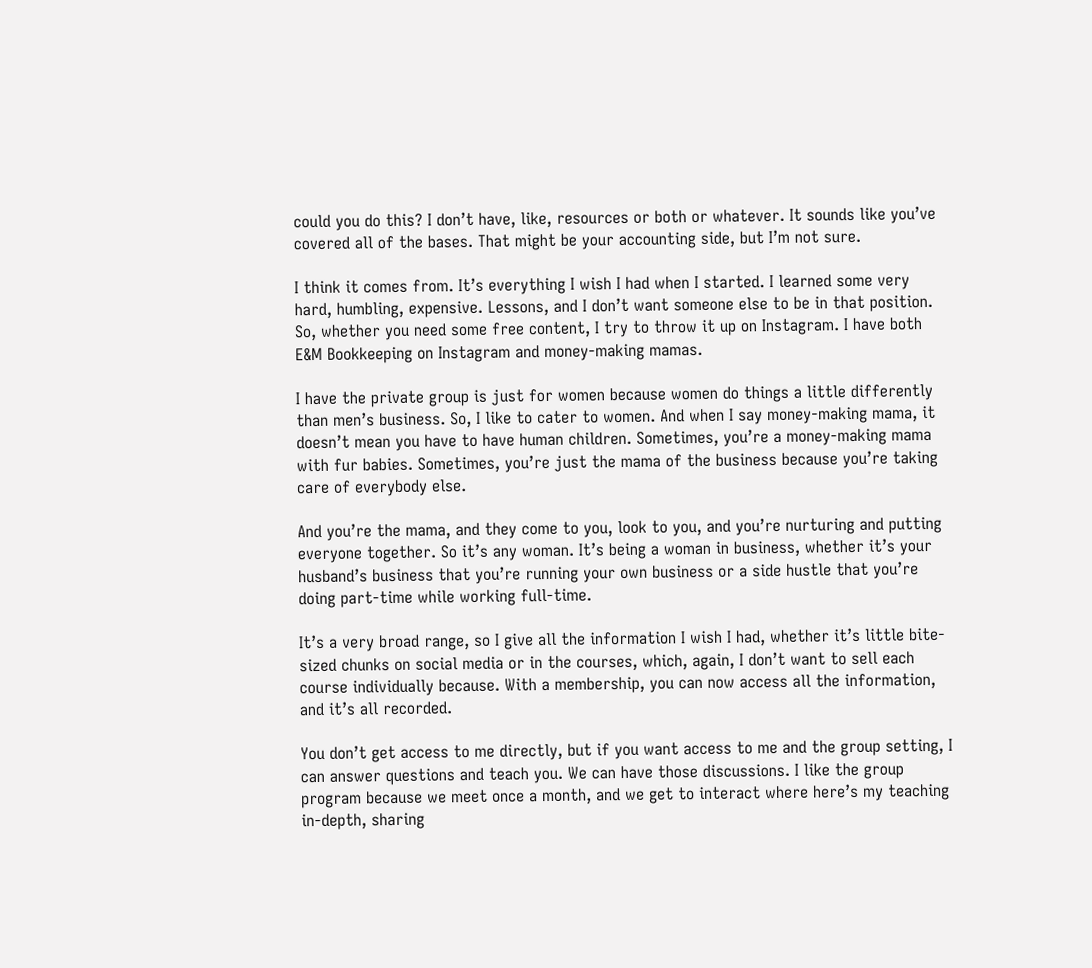could you do this? I don’t have, like, resources or both or whatever. It sounds like you’ve covered all of the bases. That might be your accounting side, but I’m not sure.

I think it comes from. It’s everything I wish I had when I started. I learned some very hard, humbling, expensive. Lessons, and I don’t want someone else to be in that position. So, whether you need some free content, I try to throw it up on Instagram. I have both E&M Bookkeeping on Instagram and money-making mamas.

I have the private group is just for women because women do things a little differently than men’s business. So, I like to cater to women. And when I say money-making mama, it doesn’t mean you have to have human children. Sometimes, you’re a money-making mama with fur babies. Sometimes, you’re just the mama of the business because you’re taking care of everybody else.

And you’re the mama, and they come to you, look to you, and you’re nurturing and putting everyone together. So it’s any woman. It’s being a woman in business, whether it’s your husband’s business that you’re running your own business or a side hustle that you’re doing part-time while working full-time.

It’s a very broad range, so I give all the information I wish I had, whether it’s little bite-sized chunks on social media or in the courses, which, again, I don’t want to sell each course individually because. With a membership, you can now access all the information, and it’s all recorded.

You don’t get access to me directly, but if you want access to me and the group setting, I can answer questions and teach you. We can have those discussions. I like the group program because we meet once a month, and we get to interact where here’s my teaching in-depth, sharing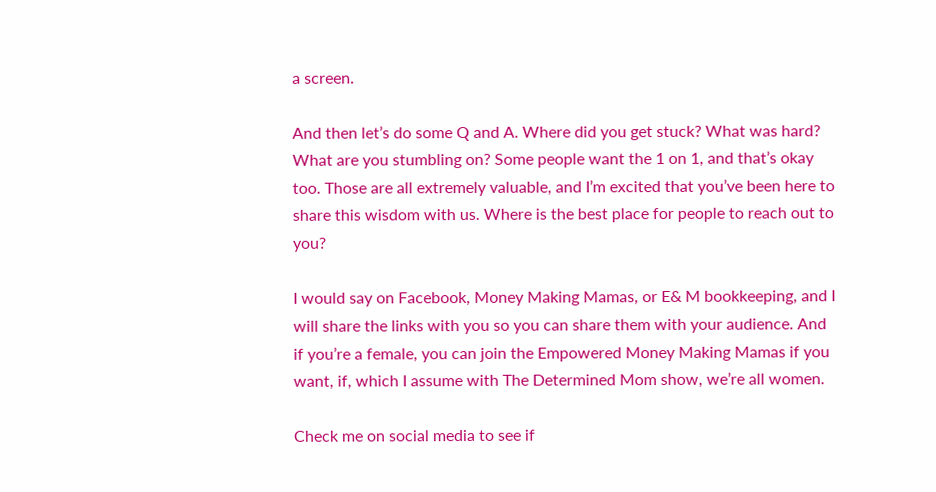a screen.

And then let’s do some Q and A. Where did you get stuck? What was hard? What are you stumbling on? Some people want the 1 on 1, and that’s okay too. Those are all extremely valuable, and I’m excited that you’ve been here to share this wisdom with us. Where is the best place for people to reach out to you?

I would say on Facebook, Money Making Mamas, or E& M bookkeeping, and I will share the links with you so you can share them with your audience. And if you’re a female, you can join the Empowered Money Making Mamas if you want, if, which I assume with The Determined Mom show, we’re all women.

Check me on social media to see if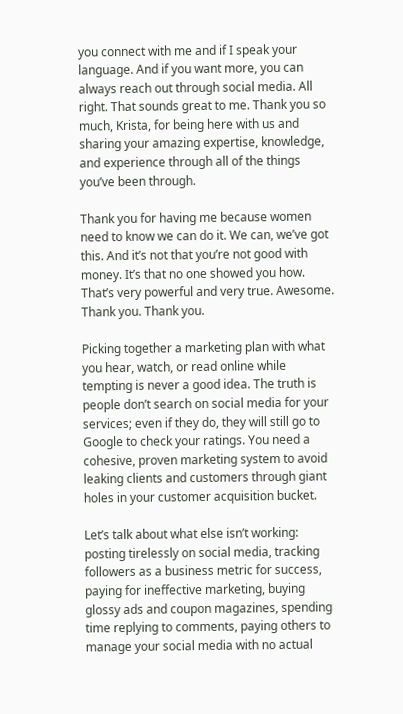you connect with me and if I speak your language. And if you want more, you can always reach out through social media. All right. That sounds great to me. Thank you so much, Krista, for being here with us and sharing your amazing expertise, knowledge, and experience through all of the things you’ve been through.

Thank you for having me because women need to know we can do it. We can, we’ve got this. And it’s not that you’re not good with money. It’s that no one showed you how. That’s very powerful and very true. Awesome. Thank you. Thank you.

Picking together a marketing plan with what you hear, watch, or read online while tempting is never a good idea. The truth is people don’t search on social media for your services; even if they do, they will still go to Google to check your ratings. You need a cohesive, proven marketing system to avoid leaking clients and customers through giant holes in your customer acquisition bucket.

Let’s talk about what else isn’t working: posting tirelessly on social media, tracking followers as a business metric for success, paying for ineffective marketing, buying glossy ads and coupon magazines, spending time replying to comments, paying others to manage your social media with no actual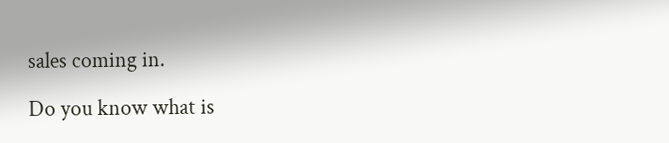sales coming in.

Do you know what is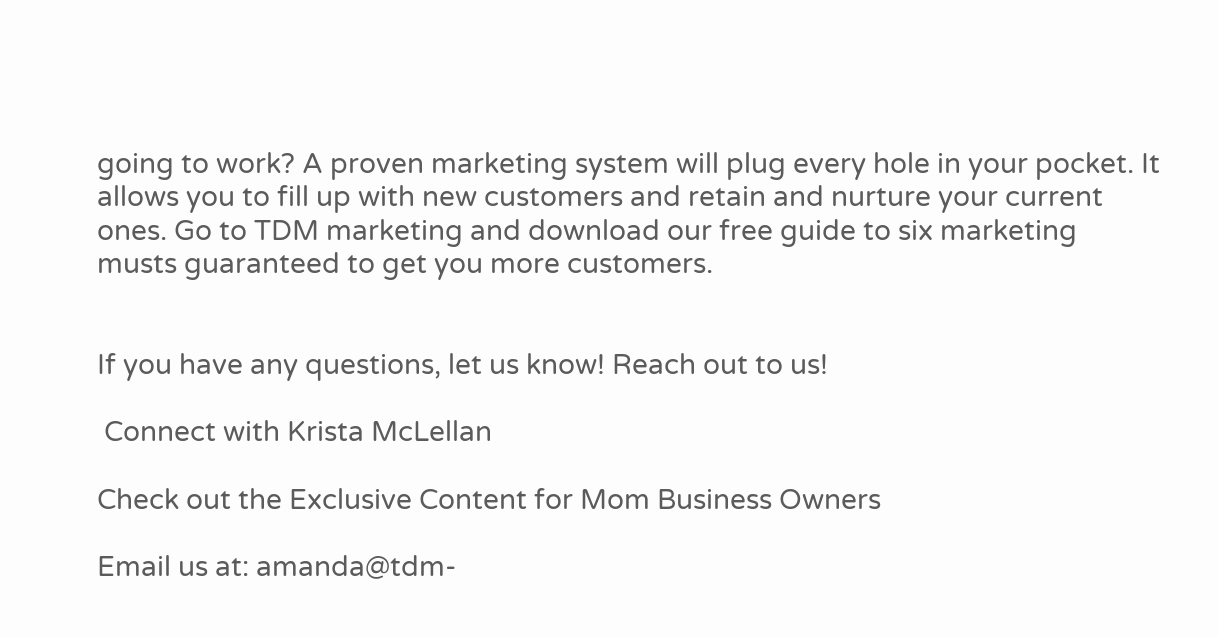going to work? A proven marketing system will plug every hole in your pocket. It allows you to fill up with new customers and retain and nurture your current ones. Go to TDM marketing and download our free guide to six marketing musts guaranteed to get you more customers.


If you have any questions, let us know! Reach out to us!

 Connect with Krista McLellan

Check out the Exclusive Content for Mom Business Owners

Email us at: amanda@tdm-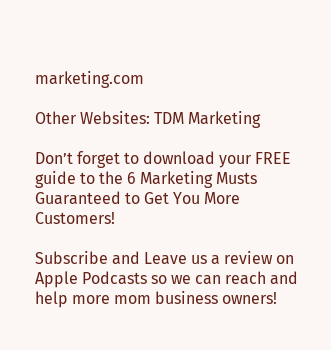marketing.com

Other Websites: TDM Marketing

Don’t forget to download your FREE guide to the 6 Marketing Musts Guaranteed to Get You More Customers!

Subscribe and Leave us a review on Apple Podcasts so we can reach and help more mom business owners!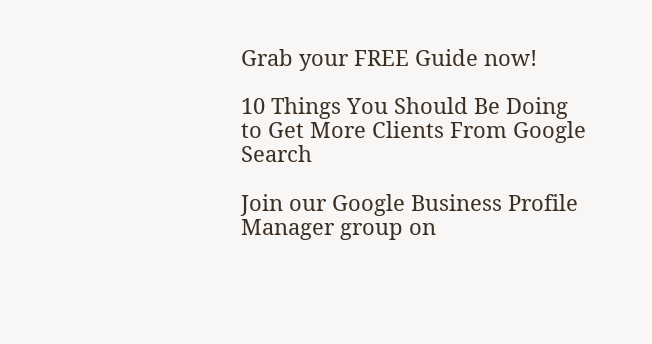Grab your FREE Guide now!

10 Things You Should Be Doing to Get More Clients From Google Search

Join our Google Business Profile Manager group on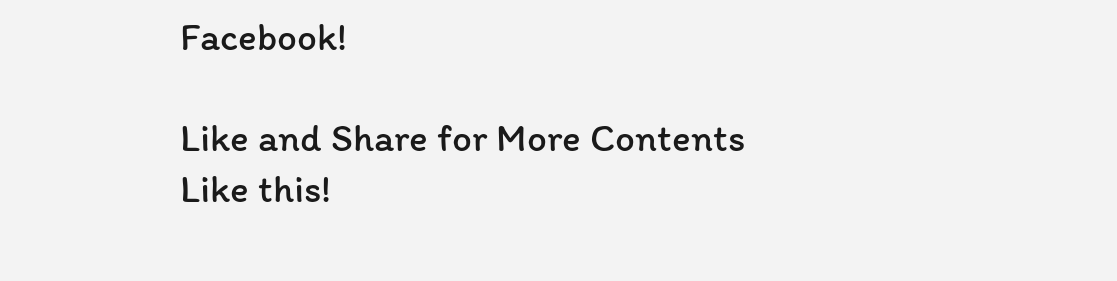Facebook!

Like and Share for More Contents Like this!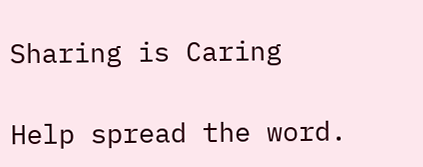Sharing is Caring

Help spread the word.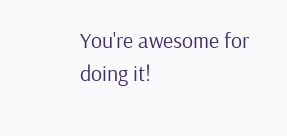You're awesome for doing it!